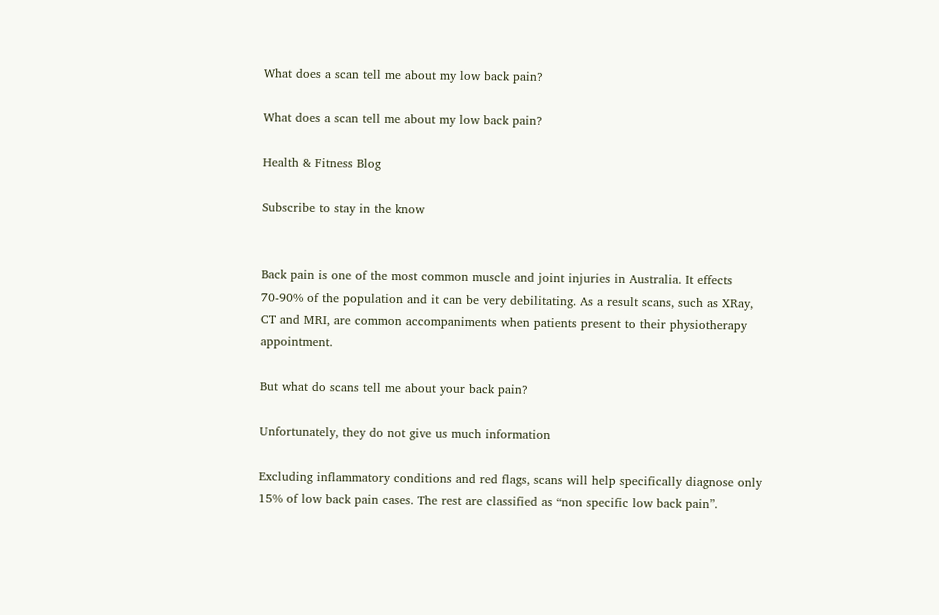What does a scan tell me about my low back pain?

What does a scan tell me about my low back pain?

Health & Fitness Blog

Subscribe to stay in the know


Back pain is one of the most common muscle and joint injuries in Australia. It effects 70-90% of the population and it can be very debilitating. As a result scans, such as XRay, CT and MRI, are common accompaniments when patients present to their physiotherapy appointment.

But what do scans tell me about your back pain?

Unfortunately, they do not give us much information

Excluding inflammatory conditions and red flags, scans will help specifically diagnose only 15% of low back pain cases. The rest are classified as “non specific low back pain”.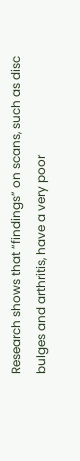Research shows that “findings” on scans, such as disc bulges and arthritis, have a very poor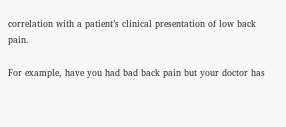correlation with a patient’s clinical presentation of low back pain.

For example, have you had bad back pain but your doctor has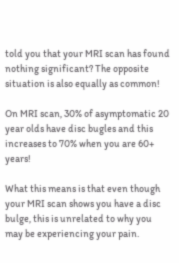told you that your MRI scan has found nothing significant? The opposite situation is also equally as common!

On MRI scan, 30% of asymptomatic 20 year olds have disc bugles and this increases to 70% when you are 60+ years!

What this means is that even though your MRI scan shows you have a disc bulge, this is unrelated to why you may be experiencing your pain.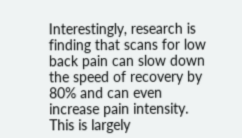Interestingly, research is finding that scans for low back pain can slow down the speed of recovery by 80% and can even increase pain intensity. This is largely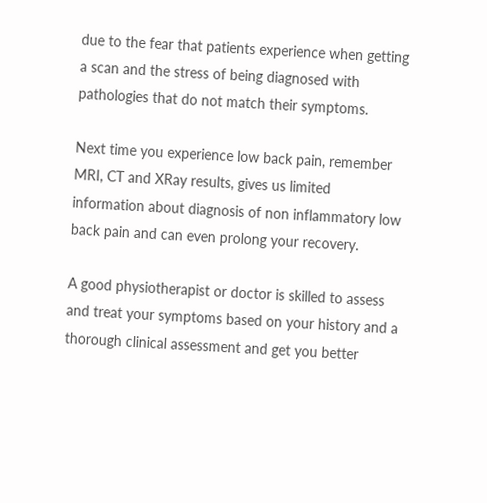due to the fear that patients experience when getting a scan and the stress of being diagnosed with pathologies that do not match their symptoms.

Next time you experience low back pain, remember MRI, CT and XRay results, gives us limited information about diagnosis of non inflammatory low back pain and can even prolong your recovery.

A good physiotherapist or doctor is skilled to assess and treat your symptoms based on your history and a thorough clinical assessment and get you better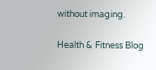without imaging.

Health & Fitness Blog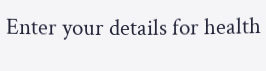Enter your details for health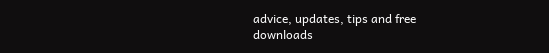advice, updates, tips and free downloads